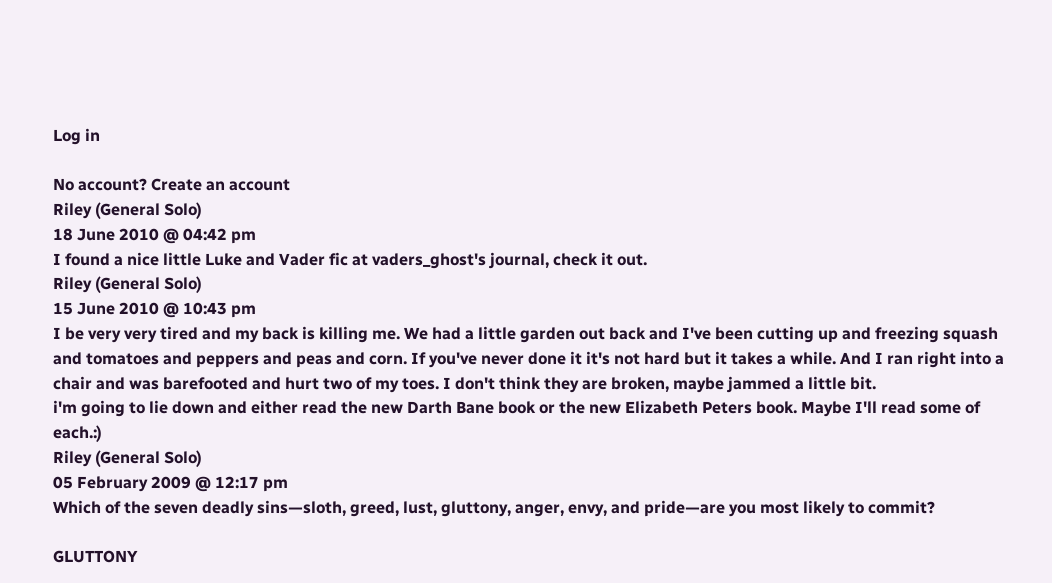Log in

No account? Create an account
Riley (General Solo)
18 June 2010 @ 04:42 pm
I found a nice little Luke and Vader fic at vaders_ghost's journal, check it out.
Riley (General Solo)
15 June 2010 @ 10:43 pm
I be very very tired and my back is killing me. We had a little garden out back and I've been cutting up and freezing squash and tomatoes and peppers and peas and corn. If you've never done it it's not hard but it takes a while. And I ran right into a chair and was barefooted and hurt two of my toes. I don't think they are broken, maybe jammed a little bit.
i'm going to lie down and either read the new Darth Bane book or the new Elizabeth Peters book. Maybe I'll read some of each.:)
Riley (General Solo)
05 February 2009 @ 12:17 pm
Which of the seven deadly sins—sloth, greed, lust, gluttony, anger, envy, and pride—are you most likely to commit?

GLUTTONY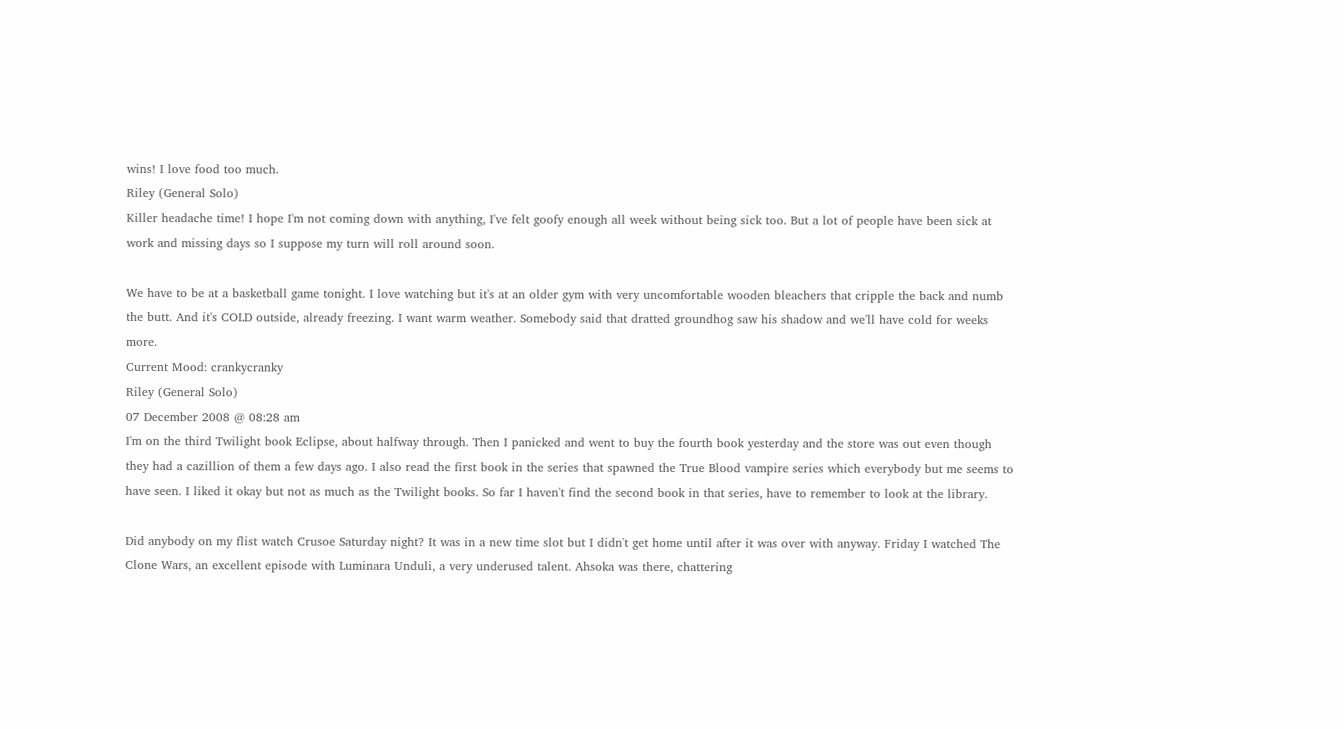wins! I love food too much.
Riley (General Solo)
Killer headache time! I hope I'm not coming down with anything, I've felt goofy enough all week without being sick too. But a lot of people have been sick at work and missing days so I suppose my turn will roll around soon.

We have to be at a basketball game tonight. I love watching but it's at an older gym with very uncomfortable wooden bleachers that cripple the back and numb the butt. And it's COLD outside, already freezing. I want warm weather. Somebody said that dratted groundhog saw his shadow and we'll have cold for weeks more.
Current Mood: crankycranky
Riley (General Solo)
07 December 2008 @ 08:28 am
I'm on the third Twilight book Eclipse, about halfway through. Then I panicked and went to buy the fourth book yesterday and the store was out even though they had a cazillion of them a few days ago. I also read the first book in the series that spawned the True Blood vampire series which everybody but me seems to have seen. I liked it okay but not as much as the Twilight books. So far I haven't find the second book in that series, have to remember to look at the library.

Did anybody on my flist watch Crusoe Saturday night? It was in a new time slot but I didn't get home until after it was over with anyway. Friday I watched The Clone Wars, an excellent episode with Luminara Unduli, a very underused talent. Ahsoka was there, chattering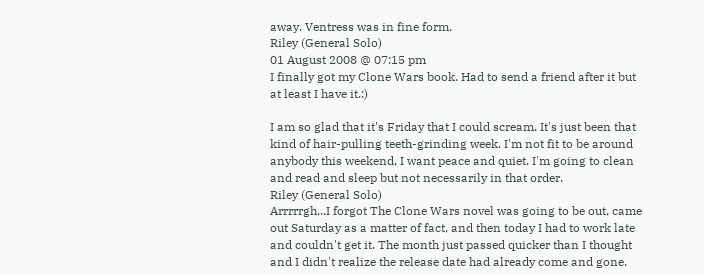away. Ventress was in fine form.
Riley (General Solo)
01 August 2008 @ 07:15 pm
I finally got my Clone Wars book. Had to send a friend after it but at least I have it.:)

I am so glad that it's Friday that I could scream. It's just been that kind of hair-pulling teeth-grinding week. I'm not fit to be around anybody this weekend, I want peace and quiet. I'm going to clean and read and sleep but not necessarily in that order.
Riley (General Solo)
Arrrrrgh...I forgot The Clone Wars novel was going to be out, came out Saturday as a matter of fact, and then today I had to work late and couldn't get it. The month just passed quicker than I thought and I didn't realize the release date had already come and gone.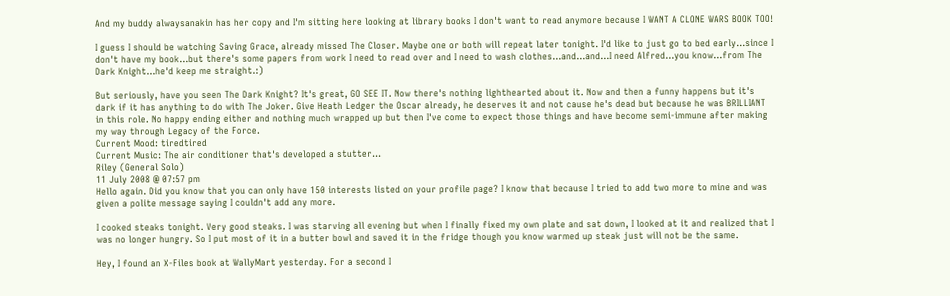And my buddy alwaysanakin has her copy and I'm sitting here looking at library books I don't want to read anymore because I WANT A CLONE WARS BOOK TOO!

I guess I should be watching Saving Grace, already missed The Closer. Maybe one or both will repeat later tonight. I'd like to just go to bed early...since I don't have my book...but there's some papers from work I need to read over and I need to wash clothes...and...and...I need Alfred...you know...from The Dark Knight...he'd keep me straight.:)

But seriously, have you seen The Dark Knight? It's great, GO SEE IT. Now there's nothing lighthearted about it. Now and then a funny happens but it's dark if it has anything to do with The Joker. Give Heath Ledger the Oscar already, he deserves it and not cause he's dead but because he was BRILLIANT in this role. No happy ending either and nothing much wrapped up but then I've come to expect those things and have become semi-immune after making my way through Legacy of the Force.
Current Mood: tiredtired
Current Music: The air conditioner that's developed a stutter...
Riley (General Solo)
11 July 2008 @ 07:57 pm
Hello again. Did you know that you can only have 150 interests listed on your profile page? I know that because I tried to add two more to mine and was given a polite message saying I couldn't add any more.

I cooked steaks tonight. Very good steaks. I was starving all evening but when I finally fixed my own plate and sat down, I looked at it and realized that I was no longer hungry. So I put most of it in a butter bowl and saved it in the fridge though you know warmed up steak just will not be the same.

Hey, I found an X-Files book at WallyMart yesterday. For a second I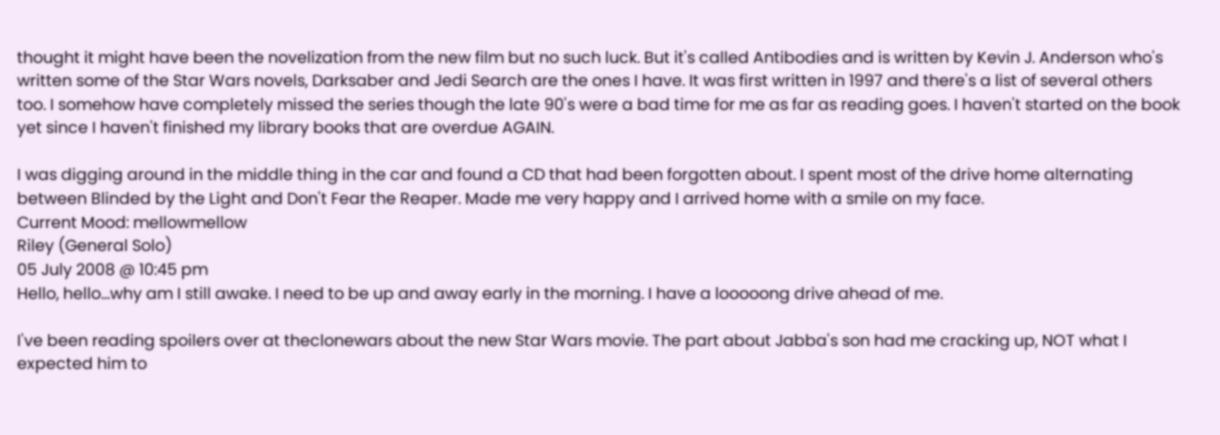thought it might have been the novelization from the new film but no such luck. But it's called Antibodies and is written by Kevin J. Anderson who's written some of the Star Wars novels, Darksaber and Jedi Search are the ones I have. It was first written in 1997 and there's a list of several others too. I somehow have completely missed the series though the late 90's were a bad time for me as far as reading goes. I haven't started on the book yet since I haven't finished my library books that are overdue AGAIN.

I was digging around in the middle thing in the car and found a CD that had been forgotten about. I spent most of the drive home alternating between Blinded by the Light and Don't Fear the Reaper. Made me very happy and I arrived home with a smile on my face.
Current Mood: mellowmellow
Riley (General Solo)
05 July 2008 @ 10:45 pm
Hello, hello...why am I still awake. I need to be up and away early in the morning. I have a looooong drive ahead of me.

I've been reading spoilers over at theclonewars about the new Star Wars movie. The part about Jabba's son had me cracking up, NOT what I expected him to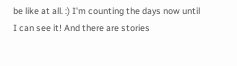be like at all. :) I'm counting the days now until I can see it! And there are stories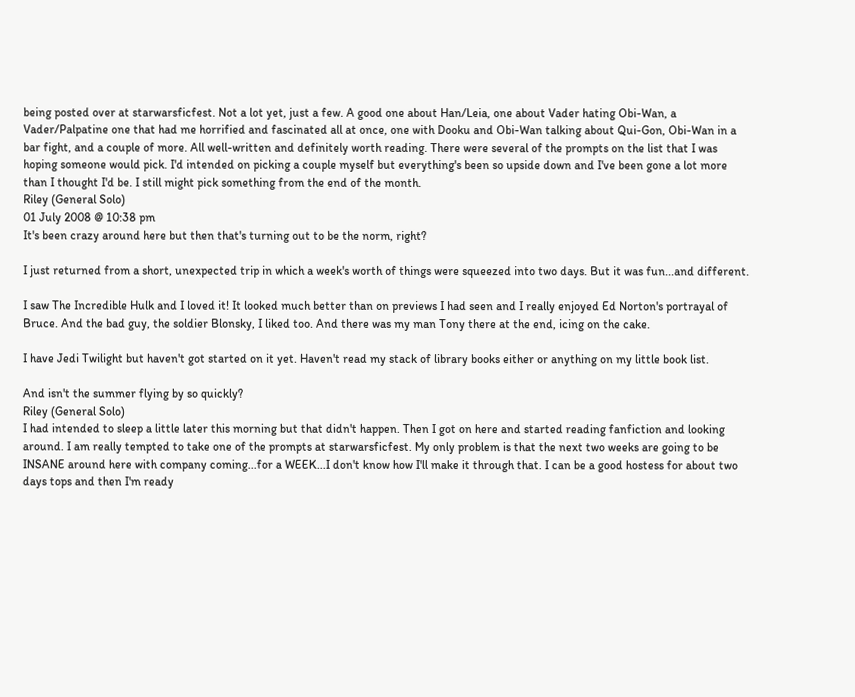being posted over at starwarsficfest. Not a lot yet, just a few. A good one about Han/Leia, one about Vader hating Obi-Wan, a Vader/Palpatine one that had me horrified and fascinated all at once, one with Dooku and Obi-Wan talking about Qui-Gon, Obi-Wan in a bar fight, and a couple of more. All well-written and definitely worth reading. There were several of the prompts on the list that I was hoping someone would pick. I'd intended on picking a couple myself but everything's been so upside down and I've been gone a lot more than I thought I'd be. I still might pick something from the end of the month.
Riley (General Solo)
01 July 2008 @ 10:38 pm
It's been crazy around here but then that's turning out to be the norm, right?

I just returned from a short, unexpected trip in which a week's worth of things were squeezed into two days. But it was fun...and different.

I saw The Incredible Hulk and I loved it! It looked much better than on previews I had seen and I really enjoyed Ed Norton's portrayal of Bruce. And the bad guy, the soldier Blonsky, I liked too. And there was my man Tony there at the end, icing on the cake.

I have Jedi Twilight but haven't got started on it yet. Haven't read my stack of library books either or anything on my little book list.

And isn't the summer flying by so quickly?
Riley (General Solo)
I had intended to sleep a little later this morning but that didn't happen. Then I got on here and started reading fanfiction and looking around. I am really tempted to take one of the prompts at starwarsficfest. My only problem is that the next two weeks are going to be INSANE around here with company coming...for a WEEK...I don't know how I'll make it through that. I can be a good hostess for about two days tops and then I'm ready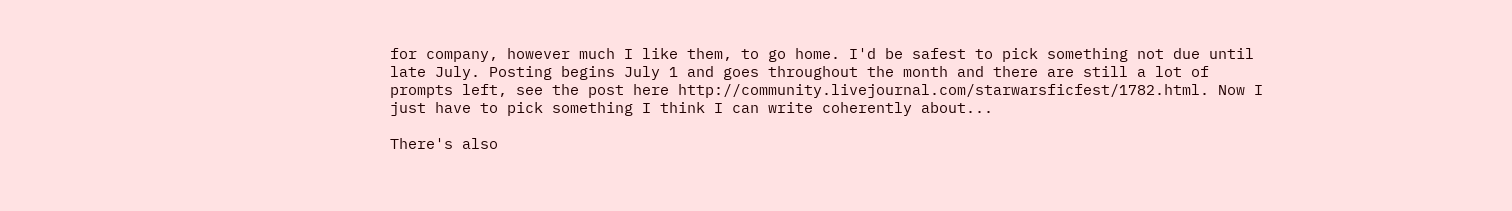for company, however much I like them, to go home. I'd be safest to pick something not due until late July. Posting begins July 1 and goes throughout the month and there are still a lot of prompts left, see the post here http://community.livejournal.com/starwarsficfest/1782.html. Now I just have to pick something I think I can write coherently about...

There's also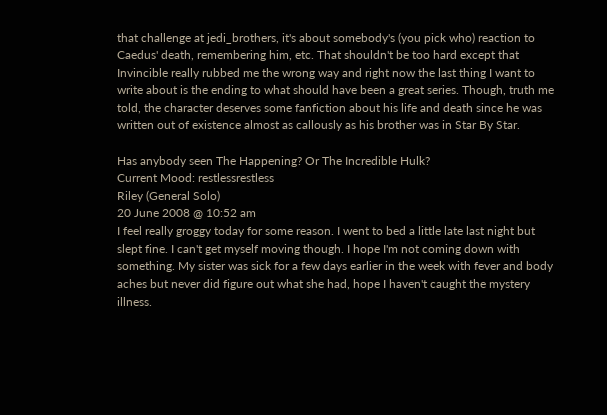that challenge at jedi_brothers, it's about somebody's (you pick who) reaction to Caedus' death, remembering him, etc. That shouldn't be too hard except that Invincible really rubbed me the wrong way and right now the last thing I want to write about is the ending to what should have been a great series. Though, truth me told, the character deserves some fanfiction about his life and death since he was written out of existence almost as callously as his brother was in Star By Star.

Has anybody seen The Happening? Or The Incredible Hulk?
Current Mood: restlessrestless
Riley (General Solo)
20 June 2008 @ 10:52 am
I feel really groggy today for some reason. I went to bed a little late last night but slept fine. I can't get myself moving though. I hope I'm not coming down with something. My sister was sick for a few days earlier in the week with fever and body aches but never did figure out what she had, hope I haven't caught the mystery illness.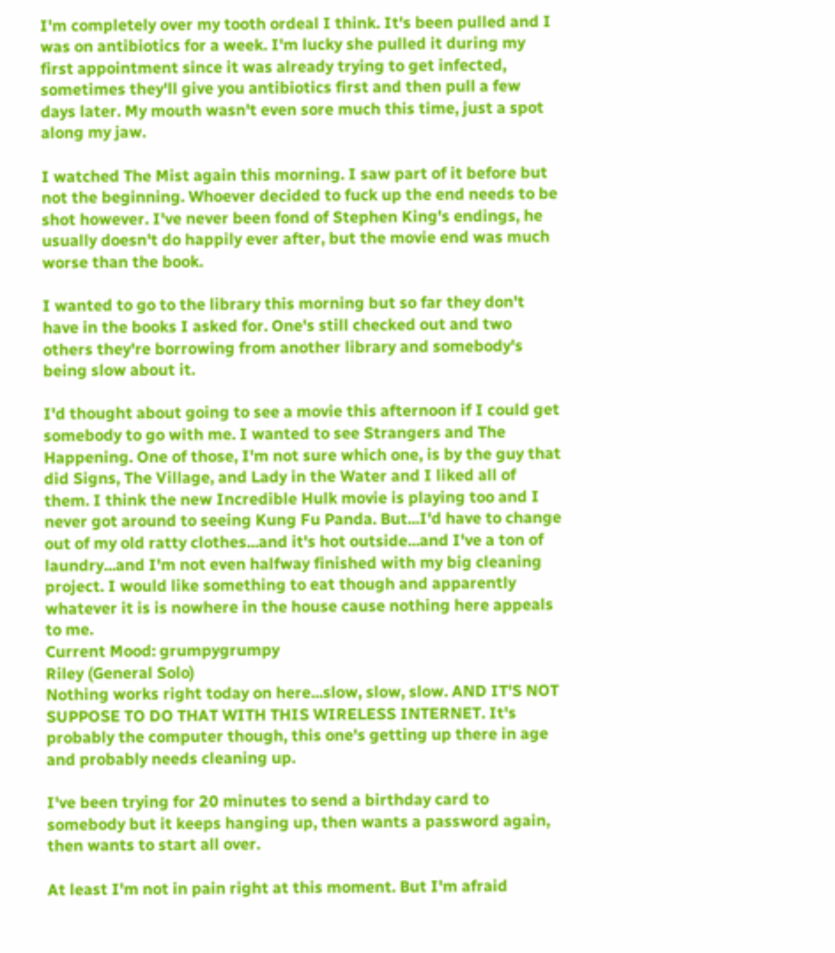I'm completely over my tooth ordeal I think. It's been pulled and I was on antibiotics for a week. I'm lucky she pulled it during my first appointment since it was already trying to get infected, sometimes they'll give you antibiotics first and then pull a few days later. My mouth wasn't even sore much this time, just a spot along my jaw.

I watched The Mist again this morning. I saw part of it before but not the beginning. Whoever decided to fuck up the end needs to be shot however. I've never been fond of Stephen King's endings, he usually doesn't do happily ever after, but the movie end was much worse than the book.

I wanted to go to the library this morning but so far they don't have in the books I asked for. One's still checked out and two others they're borrowing from another library and somebody's being slow about it.

I'd thought about going to see a movie this afternoon if I could get somebody to go with me. I wanted to see Strangers and The Happening. One of those, I'm not sure which one, is by the guy that did Signs, The Village, and Lady in the Water and I liked all of them. I think the new Incredible Hulk movie is playing too and I never got around to seeing Kung Fu Panda. But...I'd have to change out of my old ratty clothes...and it's hot outside...and I've a ton of laundry...and I'm not even halfway finished with my big cleaning project. I would like something to eat though and apparently whatever it is is nowhere in the house cause nothing here appeals to me.
Current Mood: grumpygrumpy
Riley (General Solo)
Nothing works right today on here...slow, slow, slow. AND IT'S NOT SUPPOSE TO DO THAT WITH THIS WIRELESS INTERNET. It's probably the computer though, this one's getting up there in age and probably needs cleaning up.

I've been trying for 20 minutes to send a birthday card to somebody but it keeps hanging up, then wants a password again, then wants to start all over.

At least I'm not in pain right at this moment. But I'm afraid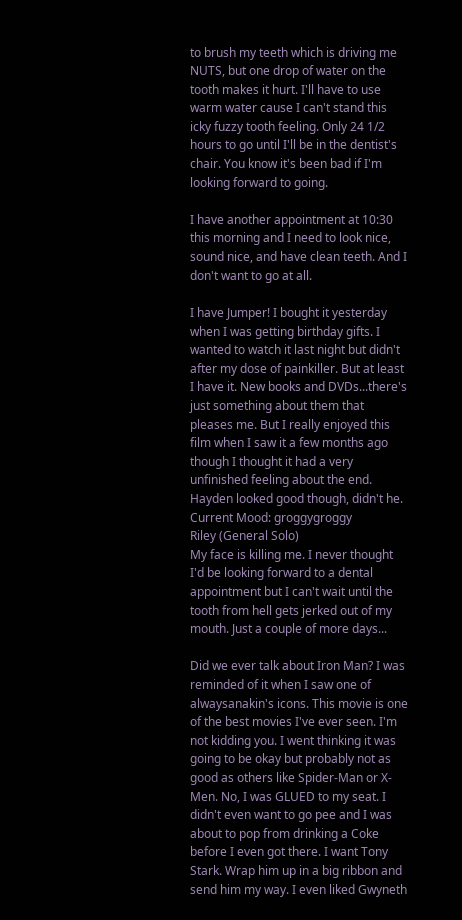to brush my teeth which is driving me NUTS, but one drop of water on the tooth makes it hurt. I'll have to use warm water cause I can't stand this icky fuzzy tooth feeling. Only 24 1/2 hours to go until I'll be in the dentist's chair. You know it's been bad if I'm looking forward to going.

I have another appointment at 10:30 this morning and I need to look nice, sound nice, and have clean teeth. And I don't want to go at all.

I have Jumper! I bought it yesterday when I was getting birthday gifts. I wanted to watch it last night but didn't after my dose of painkiller. But at least I have it. New books and DVDs...there's just something about them that pleases me. But I really enjoyed this film when I saw it a few months ago though I thought it had a very unfinished feeling about the end. Hayden looked good though, didn't he.
Current Mood: groggygroggy
Riley (General Solo)
My face is killing me. I never thought I'd be looking forward to a dental appointment but I can't wait until the tooth from hell gets jerked out of my mouth. Just a couple of more days...

Did we ever talk about Iron Man? I was reminded of it when I saw one of alwaysanakin's icons. This movie is one of the best movies I've ever seen. I'm not kidding you. I went thinking it was going to be okay but probably not as good as others like Spider-Man or X-Men. No, I was GLUED to my seat. I didn't even want to go pee and I was about to pop from drinking a Coke before I even got there. I want Tony Stark. Wrap him up in a big ribbon and send him my way. I even liked Gwyneth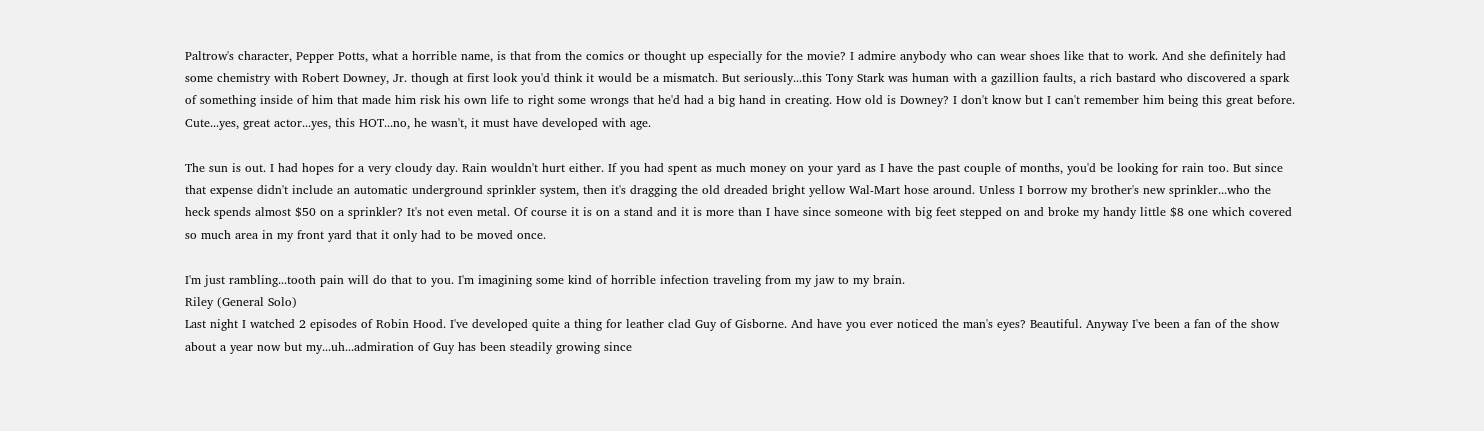Paltrow's character, Pepper Potts, what a horrible name, is that from the comics or thought up especially for the movie? I admire anybody who can wear shoes like that to work. And she definitely had some chemistry with Robert Downey, Jr. though at first look you'd think it would be a mismatch. But seriously...this Tony Stark was human with a gazillion faults, a rich bastard who discovered a spark of something inside of him that made him risk his own life to right some wrongs that he'd had a big hand in creating. How old is Downey? I don't know but I can't remember him being this great before. Cute...yes, great actor...yes, this HOT...no, he wasn't, it must have developed with age.

The sun is out. I had hopes for a very cloudy day. Rain wouldn't hurt either. If you had spent as much money on your yard as I have the past couple of months, you'd be looking for rain too. But since that expense didn't include an automatic underground sprinkler system, then it's dragging the old dreaded bright yellow Wal-Mart hose around. Unless I borrow my brother's new sprinkler...who the heck spends almost $50 on a sprinkler? It's not even metal. Of course it is on a stand and it is more than I have since someone with big feet stepped on and broke my handy little $8 one which covered so much area in my front yard that it only had to be moved once.

I'm just rambling...tooth pain will do that to you. I'm imagining some kind of horrible infection traveling from my jaw to my brain.
Riley (General Solo)
Last night I watched 2 episodes of Robin Hood. I've developed quite a thing for leather clad Guy of Gisborne. And have you ever noticed the man's eyes? Beautiful. Anyway I've been a fan of the show about a year now but my...uh...admiration of Guy has been steadily growing since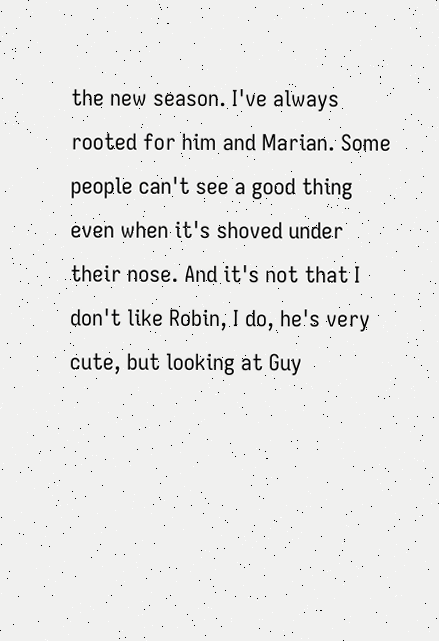the new season. I've always rooted for him and Marian. Some people can't see a good thing even when it's shoved under their nose. And it's not that I don't like Robin, I do, he's very cute, but looking at Guy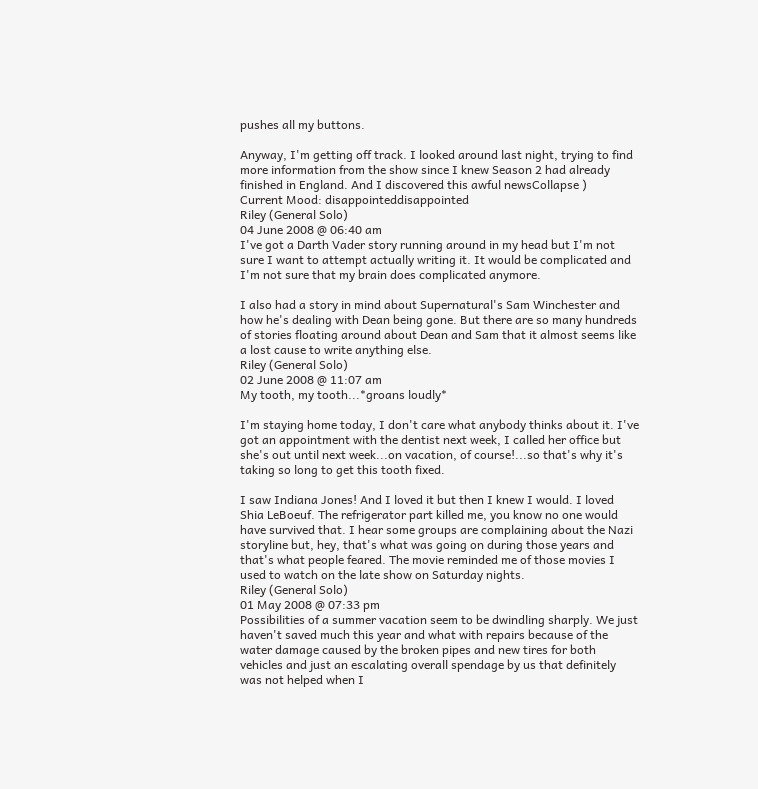pushes all my buttons.

Anyway, I'm getting off track. I looked around last night, trying to find more information from the show since I knew Season 2 had already finished in England. And I discovered this awful newsCollapse )
Current Mood: disappointeddisappointed
Riley (General Solo)
04 June 2008 @ 06:40 am
I've got a Darth Vader story running around in my head but I'm not sure I want to attempt actually writing it. It would be complicated and I'm not sure that my brain does complicated anymore.

I also had a story in mind about Supernatural's Sam Winchester and how he's dealing with Dean being gone. But there are so many hundreds of stories floating around about Dean and Sam that it almost seems like a lost cause to write anything else.
Riley (General Solo)
02 June 2008 @ 11:07 am
My tooth, my tooth...*groans loudly*

I'm staying home today, I don't care what anybody thinks about it. I've got an appointment with the dentist next week, I called her office but she's out until next week...on vacation, of course!...so that's why it's taking so long to get this tooth fixed.

I saw Indiana Jones! And I loved it but then I knew I would. I loved Shia LeBoeuf. The refrigerator part killed me, you know no one would have survived that. I hear some groups are complaining about the Nazi storyline but, hey, that's what was going on during those years and that's what people feared. The movie reminded me of those movies I used to watch on the late show on Saturday nights.
Riley (General Solo)
01 May 2008 @ 07:33 pm
Possibilities of a summer vacation seem to be dwindling sharply. We just haven't saved much this year and what with repairs because of the water damage caused by the broken pipes and new tires for both vehicles and just an escalating overall spendage by us that definitely was not helped when I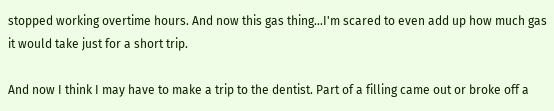stopped working overtime hours. And now this gas thing...I'm scared to even add up how much gas it would take just for a short trip.

And now I think I may have to make a trip to the dentist. Part of a filling came out or broke off a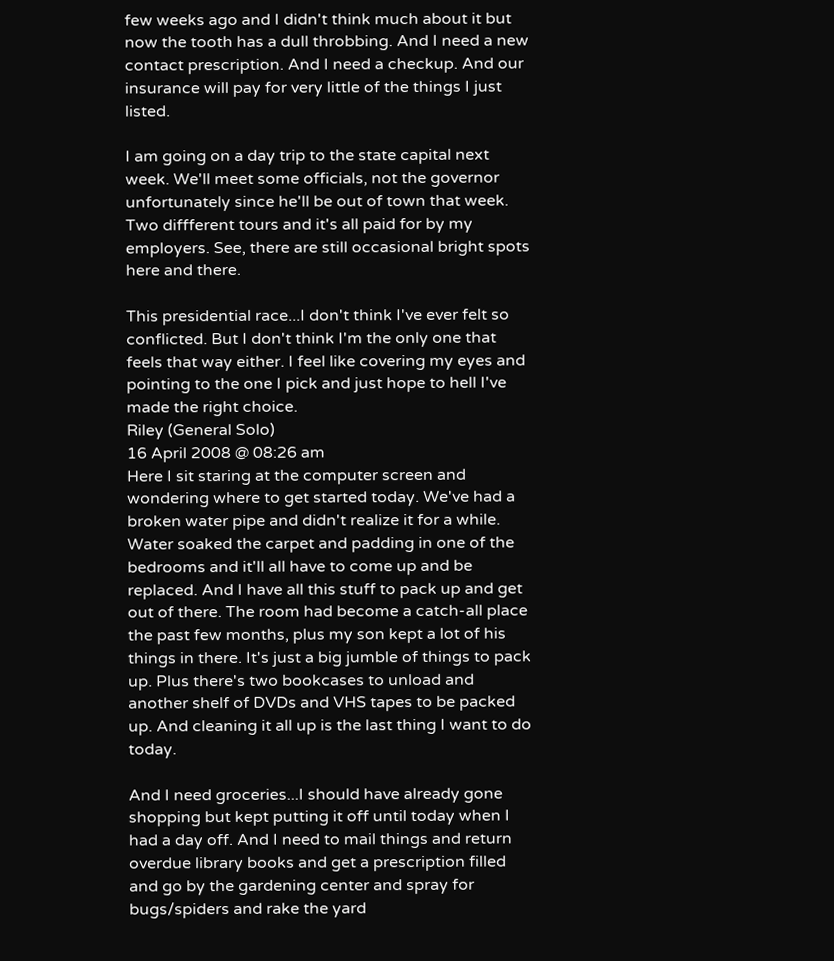few weeks ago and I didn't think much about it but now the tooth has a dull throbbing. And I need a new contact prescription. And I need a checkup. And our insurance will pay for very little of the things I just listed.

I am going on a day trip to the state capital next week. We'll meet some officials, not the governor unfortunately since he'll be out of town that week. Two diffferent tours and it's all paid for by my employers. See, there are still occasional bright spots here and there.

This presidential race...I don't think I've ever felt so conflicted. But I don't think I'm the only one that feels that way either. I feel like covering my eyes and pointing to the one I pick and just hope to hell I've made the right choice.
Riley (General Solo)
16 April 2008 @ 08:26 am
Here I sit staring at the computer screen and wondering where to get started today. We've had a broken water pipe and didn't realize it for a while. Water soaked the carpet and padding in one of the bedrooms and it'll all have to come up and be replaced. And I have all this stuff to pack up and get out of there. The room had become a catch-all place the past few months, plus my son kept a lot of his things in there. It's just a big jumble of things to pack up. Plus there's two bookcases to unload and another shelf of DVDs and VHS tapes to be packed up. And cleaning it all up is the last thing I want to do today.

And I need groceries...I should have already gone shopping but kept putting it off until today when I had a day off. And I need to mail things and return overdue library books and get a prescription filled and go by the gardening center and spray for bugs/spiders and rake the yard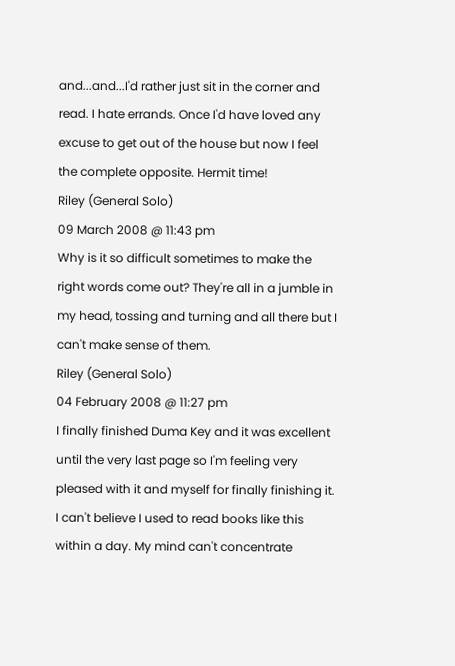and...and...I'd rather just sit in the corner and read. I hate errands. Once I'd have loved any excuse to get out of the house but now I feel the complete opposite. Hermit time!
Riley (General Solo)
09 March 2008 @ 11:43 pm
Why is it so difficult sometimes to make the right words come out? They're all in a jumble in my head, tossing and turning and all there but I can't make sense of them.
Riley (General Solo)
04 February 2008 @ 11:27 pm
I finally finished Duma Key and it was excellent until the very last page so I'm feeling very pleased with it and myself for finally finishing it. I can't believe I used to read books like this within a day. My mind can't concentrate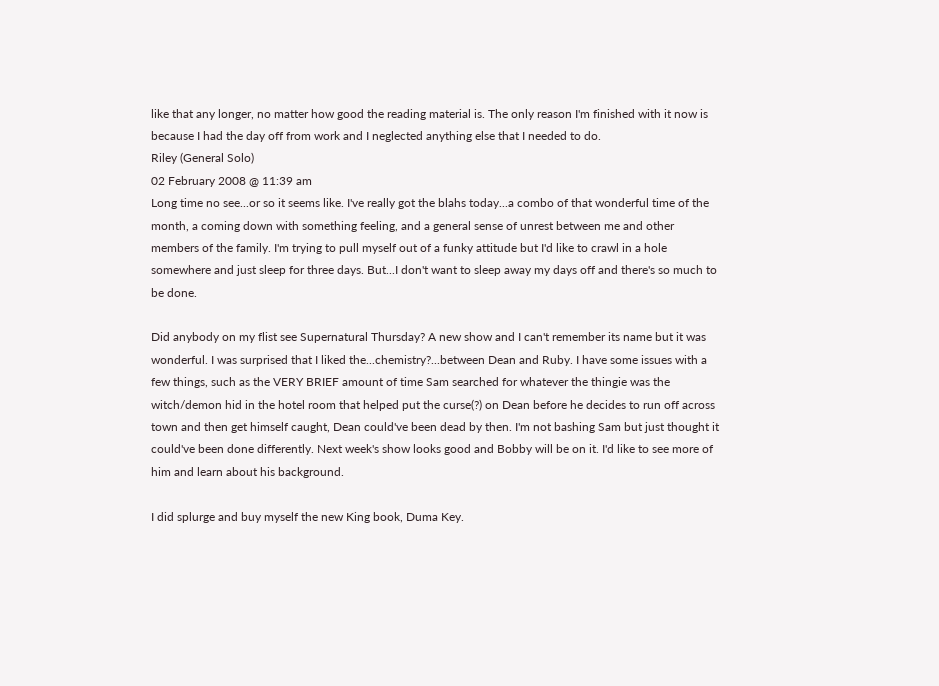like that any longer, no matter how good the reading material is. The only reason I'm finished with it now is because I had the day off from work and I neglected anything else that I needed to do.
Riley (General Solo)
02 February 2008 @ 11:39 am
Long time no see...or so it seems like. I've really got the blahs today...a combo of that wonderful time of the month, a coming down with something feeling, and a general sense of unrest between me and other members of the family. I'm trying to pull myself out of a funky attitude but I'd like to crawl in a hole somewhere and just sleep for three days. But...I don't want to sleep away my days off and there's so much to be done.

Did anybody on my flist see Supernatural Thursday? A new show and I can't remember its name but it was wonderful. I was surprised that I liked the...chemistry?...between Dean and Ruby. I have some issues with a few things, such as the VERY BRIEF amount of time Sam searched for whatever the thingie was the witch/demon hid in the hotel room that helped put the curse(?) on Dean before he decides to run off across town and then get himself caught, Dean could've been dead by then. I'm not bashing Sam but just thought it could've been done differently. Next week's show looks good and Bobby will be on it. I'd like to see more of him and learn about his background.

I did splurge and buy myself the new King book, Duma Key.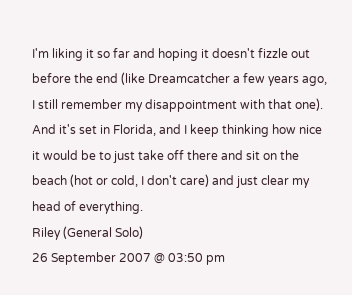I'm liking it so far and hoping it doesn't fizzle out before the end (like Dreamcatcher a few years ago, I still remember my disappointment with that one). And it's set in Florida, and I keep thinking how nice it would be to just take off there and sit on the beach (hot or cold, I don't care) and just clear my head of everything.
Riley (General Solo)
26 September 2007 @ 03:50 pm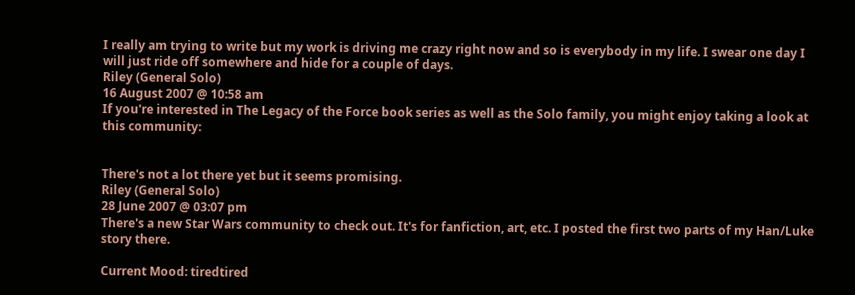I really am trying to write but my work is driving me crazy right now and so is everybody in my life. I swear one day I will just ride off somewhere and hide for a couple of days.
Riley (General Solo)
16 August 2007 @ 10:58 am
If you're interested in The Legacy of the Force book series as well as the Solo family, you might enjoy taking a look at this community:


There's not a lot there yet but it seems promising.
Riley (General Solo)
28 June 2007 @ 03:07 pm
There's a new Star Wars community to check out. It's for fanfiction, art, etc. I posted the first two parts of my Han/Luke story there.

Current Mood: tiredtired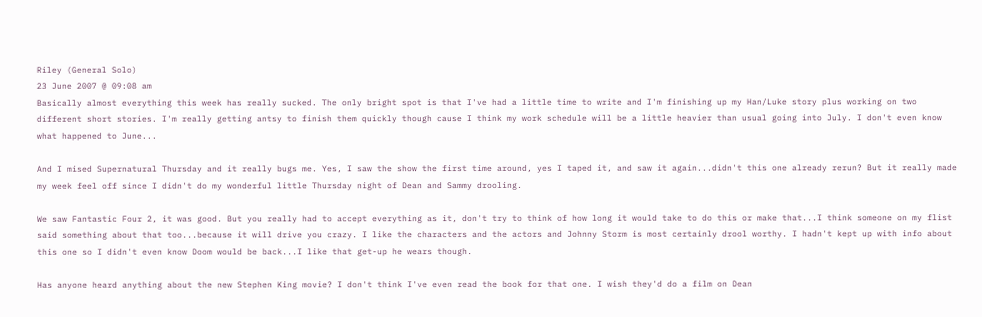Riley (General Solo)
23 June 2007 @ 09:08 am
Basically almost everything this week has really sucked. The only bright spot is that I've had a little time to write and I'm finishing up my Han/Luke story plus working on two different short stories. I'm really getting antsy to finish them quickly though cause I think my work schedule will be a little heavier than usual going into July. I don't even know what happened to June...

And I mised Supernatural Thursday and it really bugs me. Yes, I saw the show the first time around, yes I taped it, and saw it again...didn't this one already rerun? But it really made my week feel off since I didn't do my wonderful little Thursday night of Dean and Sammy drooling.

We saw Fantastic Four 2, it was good. But you really had to accept everything as it, don't try to think of how long it would take to do this or make that...I think someone on my flist said something about that too...because it will drive you crazy. I like the characters and the actors and Johnny Storm is most certainly drool worthy. I hadn't kept up with info about this one so I didn't even know Doom would be back...I like that get-up he wears though.

Has anyone heard anything about the new Stephen King movie? I don't think I've even read the book for that one. I wish they'd do a film on Dean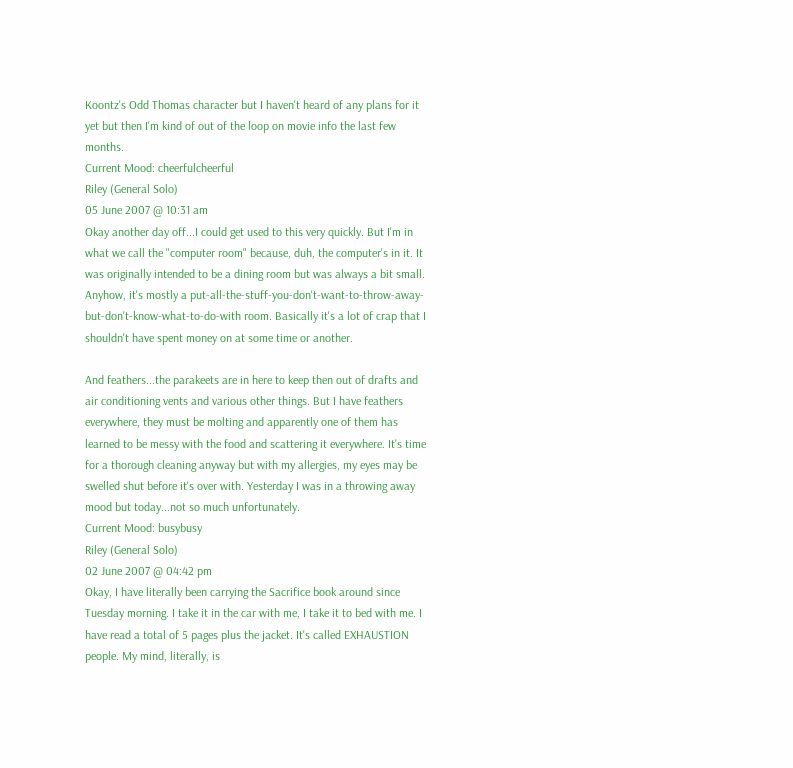Koontz's Odd Thomas character but I haven't heard of any plans for it yet but then I'm kind of out of the loop on movie info the last few months.
Current Mood: cheerfulcheerful
Riley (General Solo)
05 June 2007 @ 10:31 am
Okay another day off...I could get used to this very quickly. But I'm in what we call the "computer room" because, duh, the computer's in it. It was originally intended to be a dining room but was always a bit small. Anyhow, it's mostly a put-all-the-stuff-you-don't-want-to-throw-away-but-don't-know-what-to-do-with room. Basically it's a lot of crap that I shouldn't have spent money on at some time or another.

And feathers...the parakeets are in here to keep then out of drafts and air conditioning vents and various other things. But I have feathers everywhere, they must be molting and apparently one of them has learned to be messy with the food and scattering it everywhere. It's time for a thorough cleaning anyway but with my allergies, my eyes may be swelled shut before it's over with. Yesterday I was in a throwing away mood but today...not so much unfortunately.
Current Mood: busybusy
Riley (General Solo)
02 June 2007 @ 04:42 pm
Okay, I have literally been carrying the Sacrifice book around since Tuesday morning. I take it in the car with me, I take it to bed with me. I have read a total of 5 pages plus the jacket. It's called EXHAUSTION people. My mind, literally, is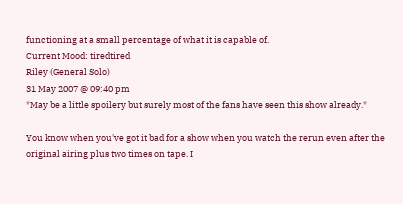functioning at a small percentage of what it is capable of.
Current Mood: tiredtired
Riley (General Solo)
31 May 2007 @ 09:40 pm
*May be a little spoilery but surely most of the fans have seen this show already.*

You know when you've got it bad for a show when you watch the rerun even after the original airing plus two times on tape. I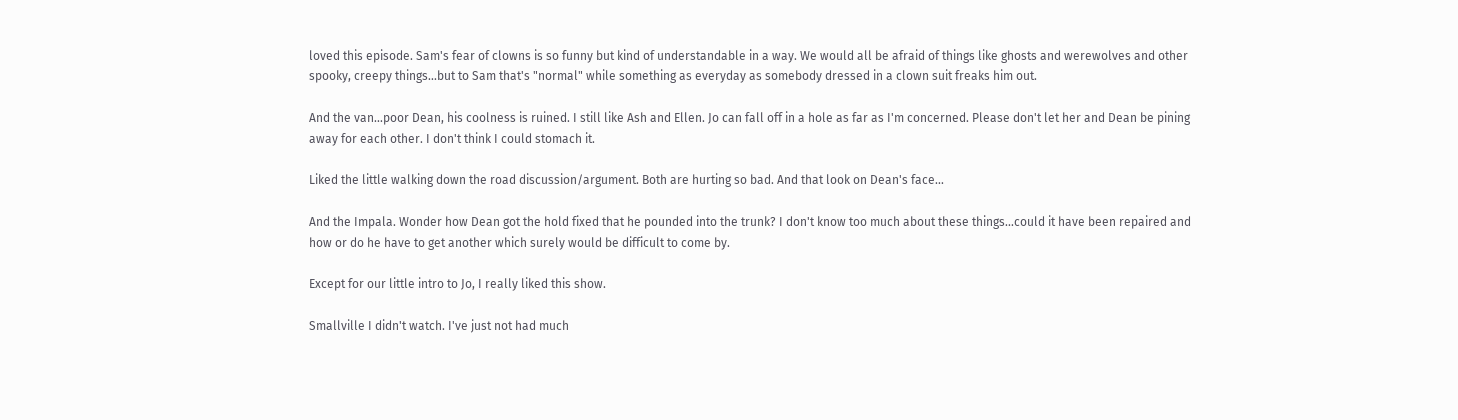loved this episode. Sam's fear of clowns is so funny but kind of understandable in a way. We would all be afraid of things like ghosts and werewolves and other spooky, creepy things...but to Sam that's "normal" while something as everyday as somebody dressed in a clown suit freaks him out.

And the van...poor Dean, his coolness is ruined. I still like Ash and Ellen. Jo can fall off in a hole as far as I'm concerned. Please don't let her and Dean be pining away for each other. I don't think I could stomach it.

Liked the little walking down the road discussion/argument. Both are hurting so bad. And that look on Dean's face...

And the Impala. Wonder how Dean got the hold fixed that he pounded into the trunk? I don't know too much about these things...could it have been repaired and how or do he have to get another which surely would be difficult to come by.

Except for our little intro to Jo, I really liked this show.

Smallville I didn't watch. I've just not had much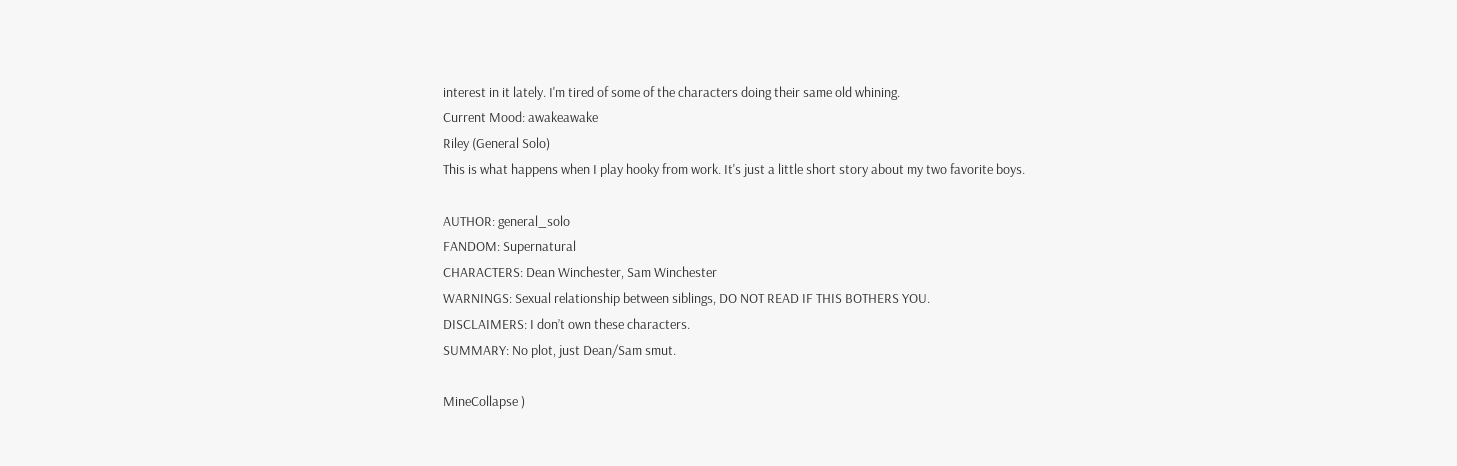interest in it lately. I'm tired of some of the characters doing their same old whining.
Current Mood: awakeawake
Riley (General Solo)
This is what happens when I play hooky from work. It's just a little short story about my two favorite boys.

AUTHOR: general_solo
FANDOM: Supernatural
CHARACTERS: Dean Winchester, Sam Winchester
WARNINGS: Sexual relationship between siblings, DO NOT READ IF THIS BOTHERS YOU.
DISCLAIMERS: I don’t own these characters.
SUMMARY: No plot, just Dean/Sam smut.

MineCollapse )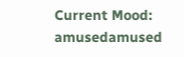Current Mood: amusedamused